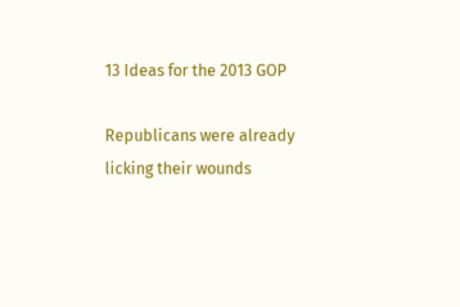13 Ideas for the 2013 GOP

Republicans were already licking their wounds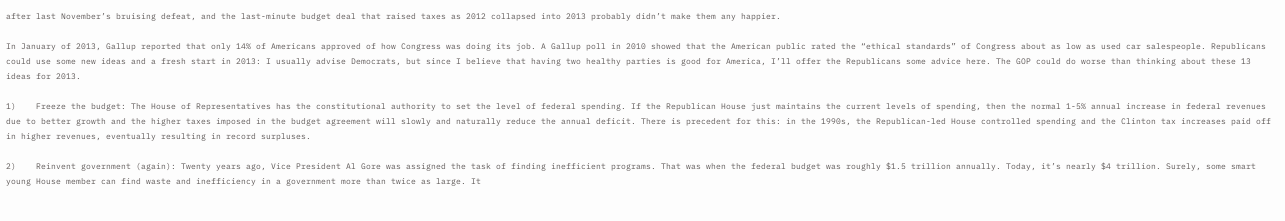after last November’s bruising defeat, and the last-minute budget deal that raised taxes as 2012 collapsed into 2013 probably didn’t make them any happier.

In January of 2013, Gallup reported that only 14% of Americans approved of how Congress was doing its job. A Gallup poll in 2010 showed that the American public rated the “ethical standards” of Congress about as low as used car salespeople. Republicans could use some new ideas and a fresh start in 2013: I usually advise Democrats, but since I believe that having two healthy parties is good for America, I’ll offer the Republicans some advice here. The GOP could do worse than thinking about these 13 ideas for 2013.

1)    Freeze the budget: The House of Representatives has the constitutional authority to set the level of federal spending. If the Republican House just maintains the current levels of spending, then the normal 1-5% annual increase in federal revenues due to better growth and the higher taxes imposed in the budget agreement will slowly and naturally reduce the annual deficit. There is precedent for this: in the 1990s, the Republican-led House controlled spending and the Clinton tax increases paid off in higher revenues, eventually resulting in record surpluses.

2)    Reinvent government (again): Twenty years ago, Vice President Al Gore was assigned the task of finding inefficient programs. That was when the federal budget was roughly $1.5 trillion annually. Today, it’s nearly $4 trillion. Surely, some smart young House member can find waste and inefficiency in a government more than twice as large. It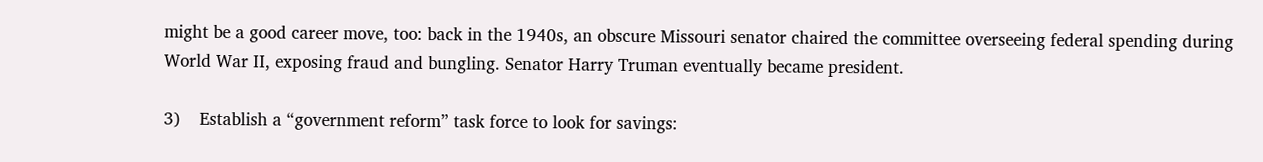might be a good career move, too: back in the 1940s, an obscure Missouri senator chaired the committee overseeing federal spending during World War II, exposing fraud and bungling. Senator Harry Truman eventually became president.

3)    Establish a “government reform” task force to look for savings: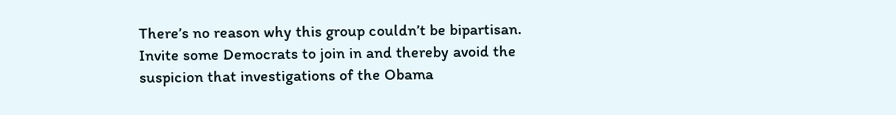There’s no reason why this group couldn’t be bipartisan. Invite some Democrats to join in and thereby avoid the suspicion that investigations of the Obama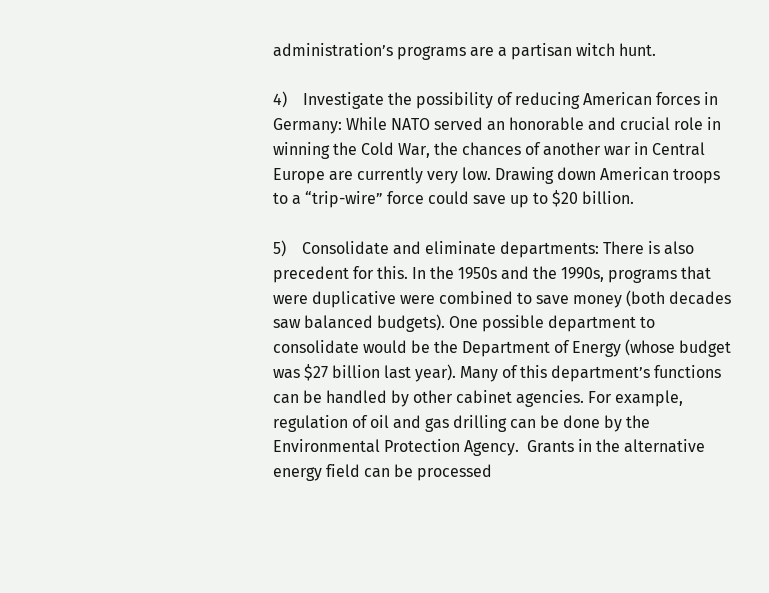administration’s programs are a partisan witch hunt.

4)    Investigate the possibility of reducing American forces in Germany: While NATO served an honorable and crucial role in winning the Cold War, the chances of another war in Central Europe are currently very low. Drawing down American troops to a “trip-wire” force could save up to $20 billion.

5)    Consolidate and eliminate departments: There is also precedent for this. In the 1950s and the 1990s, programs that were duplicative were combined to save money (both decades saw balanced budgets). One possible department to consolidate would be the Department of Energy (whose budget was $27 billion last year). Many of this department’s functions can be handled by other cabinet agencies. For example, regulation of oil and gas drilling can be done by the Environmental Protection Agency.  Grants in the alternative energy field can be processed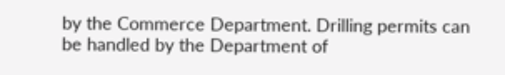by the Commerce Department. Drilling permits can be handled by the Department of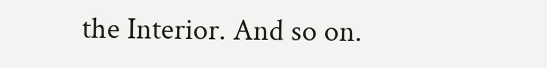the Interior. And so on.